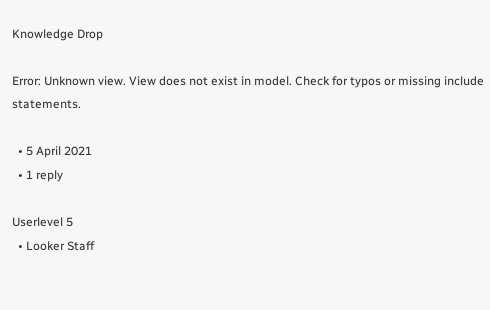Knowledge Drop

Error: Unknown view. View does not exist in model. Check for typos or missing include statements.

  • 5 April 2021
  • 1 reply

Userlevel 5
  • Looker Staff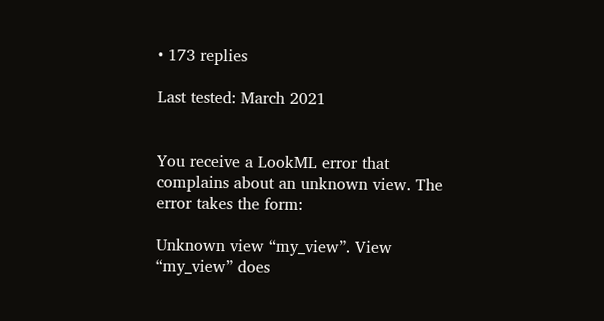• 173 replies

Last tested: March 2021


You receive a LookML error that complains about an unknown view. The error takes the form:

Unknown view “my_view”. View “my_view” does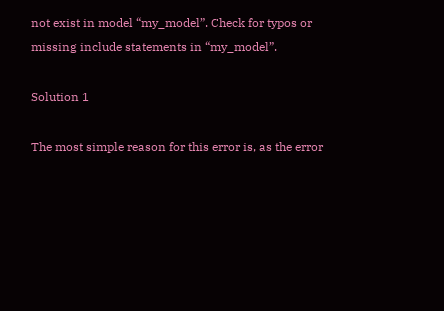not exist in model “my_model”. Check for typos or missing include statements in “my_model”.

Solution 1

The most simple reason for this error is, as the error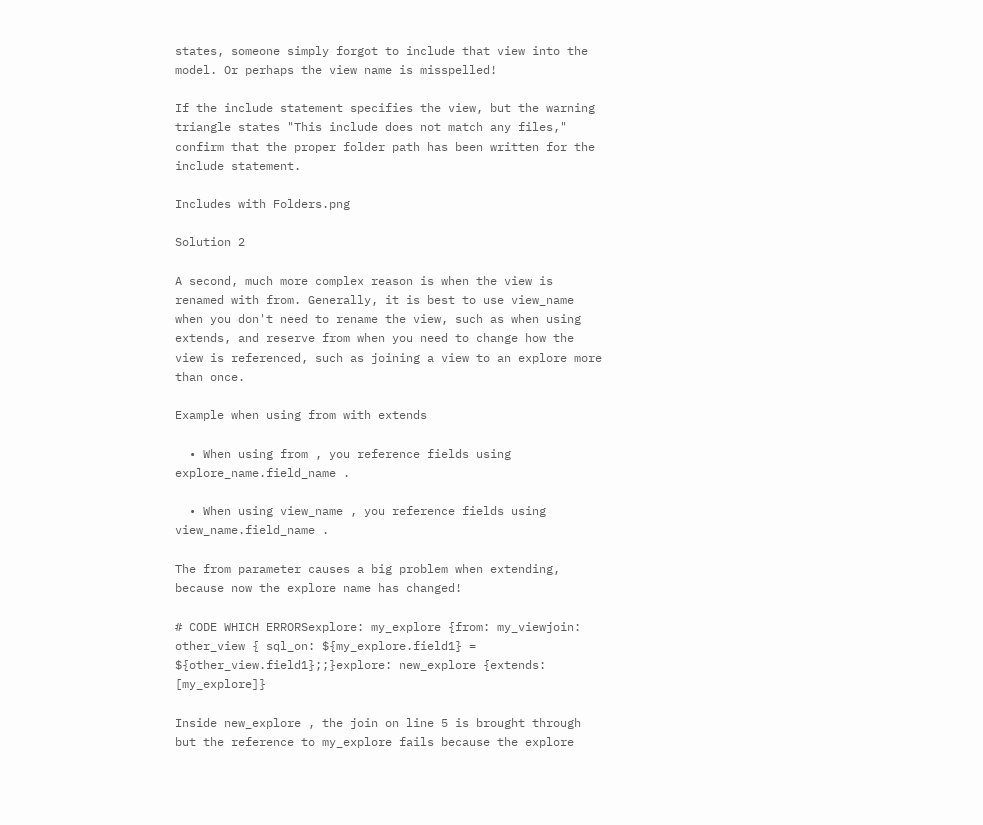states, someone simply forgot to include that view into the model. Or perhaps the view name is misspelled!

If the include statement specifies the view, but the warning triangle states "This include does not match any files," confirm that the proper folder path has been written for the include statement.

Includes with Folders.png

Solution 2

A second, much more complex reason is when the view is renamed with from. Generally, it is best to use view_name when you don't need to rename the view, such as when using extends, and reserve from when you need to change how the view is referenced, such as joining a view to an explore more than once.

Example when using from with extends

  • When using from , you reference fields using explore_name.field_name .

  • When using view_name , you reference fields using view_name.field_name .

The from parameter causes a big problem when extending, because now the explore name has changed!

# CODE WHICH ERRORSexplore: my_explore {from: my_viewjoin: other_view { sql_on: ${my_explore.field1} = ${other_view.field1};;}explore: new_explore {extends: [my_explore]}

Inside new_explore , the join on line 5 is brought through but the reference to my_explore fails because the explore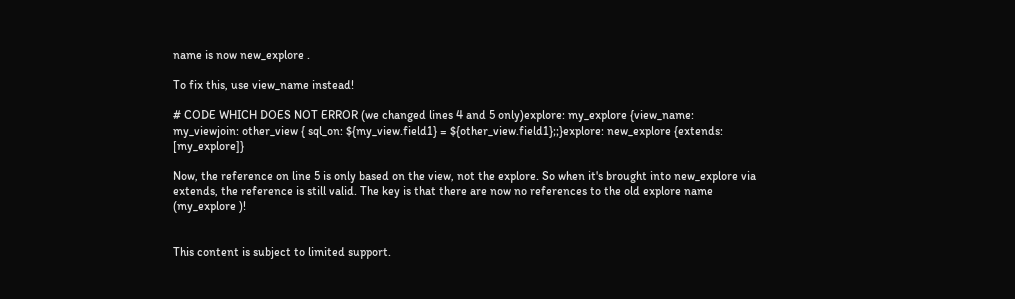name is now new_explore .

To fix this, use view_name instead!

# CODE WHICH DOES NOT ERROR (we changed lines 4 and 5 only)explore: my_explore {view_name: my_viewjoin: other_view { sql_on: ${my_view.field1} = ${other_view.field1};;}explore: new_explore {extends: [my_explore]}

Now, the reference on line 5 is only based on the view, not the explore. So when it's brought into new_explore via extends, the reference is still valid. The key is that there are now no references to the old explore name (my_explore )!


This content is subject to limited support.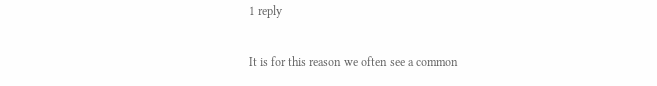1 reply

It is for this reason we often see a common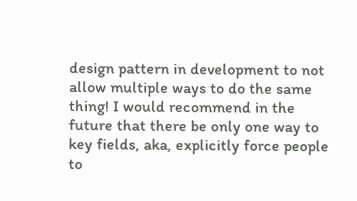design pattern in development to not allow multiple ways to do the same thing! I would recommend in the future that there be only one way to key fields, aka, explicitly force people to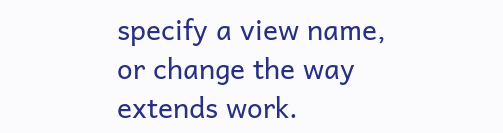specify a view name, or change the way extends work.